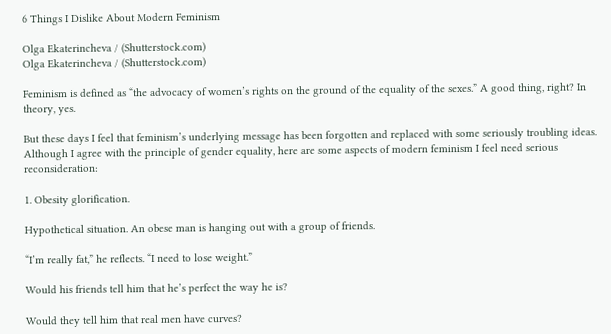6 Things I Dislike About Modern Feminism

Olga Ekaterincheva / (Shutterstock.com)
Olga Ekaterincheva / (Shutterstock.com)

Feminism is defined as “the advocacy of women’s rights on the ground of the equality of the sexes.” A good thing, right? In theory, yes.

But these days I feel that feminism’s underlying message has been forgotten and replaced with some seriously troubling ideas. Although I agree with the principle of gender equality, here are some aspects of modern feminism I feel need serious reconsideration:

1. Obesity glorification.

Hypothetical situation. An obese man is hanging out with a group of friends.

“I’m really fat,” he reflects. “I need to lose weight.”

Would his friends tell him that he’s perfect the way he is?

Would they tell him that real men have curves?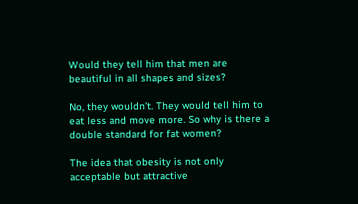Would they tell him that men are beautiful in all shapes and sizes?

No, they wouldn’t. They would tell him to eat less and move more. So why is there a double standard for fat women?

The idea that obesity is not only acceptable but attractive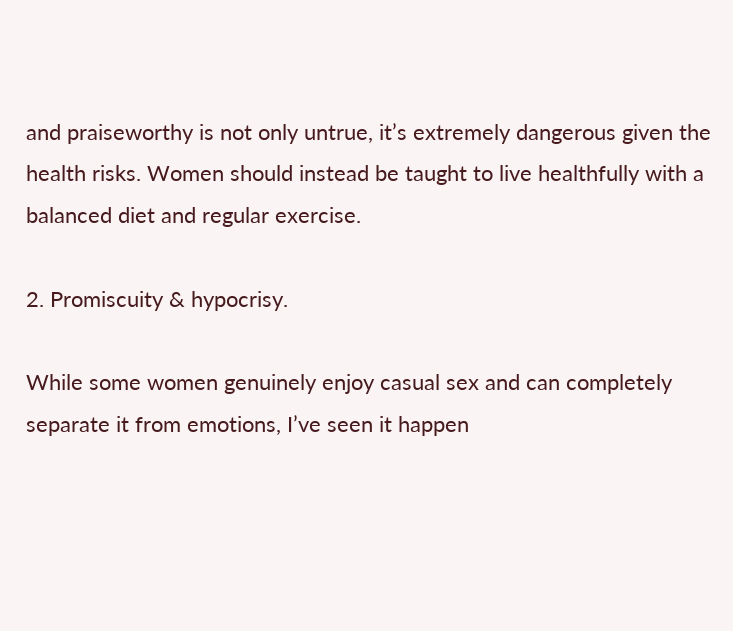and praiseworthy is not only untrue, it’s extremely dangerous given the health risks. Women should instead be taught to live healthfully with a balanced diet and regular exercise.

2. Promiscuity & hypocrisy.

While some women genuinely enjoy casual sex and can completely separate it from emotions, I’ve seen it happen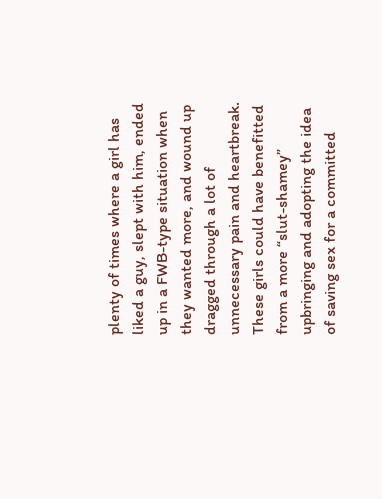plenty of times where a girl has liked a guy, slept with him, ended up in a FWB-type situation when they wanted more, and wound up dragged through a lot of unnecessary pain and heartbreak. These girls could have benefitted from a more “slut-shamey” upbringing and adopting the idea of saving sex for a committed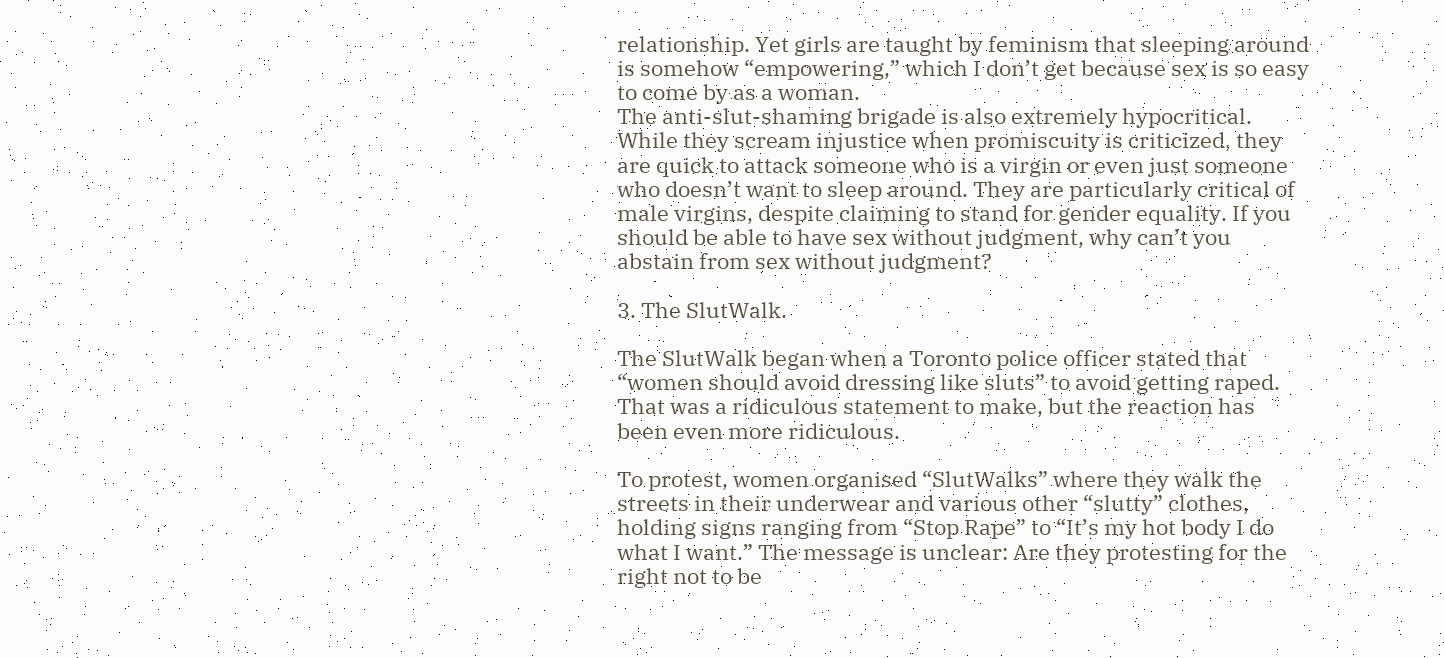relationship. Yet girls are taught by feminism that sleeping around is somehow “empowering,” which I don’t get because sex is so easy to come by as a woman.
The anti-slut-shaming brigade is also extremely hypocritical. While they scream injustice when promiscuity is criticized, they are quick to attack someone who is a virgin or even just someone who doesn’t want to sleep around. They are particularly critical of male virgins, despite claiming to stand for gender equality. If you should be able to have sex without judgment, why can’t you abstain from sex without judgment?

3. The SlutWalk.

The SlutWalk began when a Toronto police officer stated that “women should avoid dressing like sluts” to avoid getting raped. That was a ridiculous statement to make, but the reaction has been even more ridiculous.

To protest, women organised “SlutWalks” where they walk the streets in their underwear and various other “slutty” clothes, holding signs ranging from “Stop Rape” to “It’s my hot body I do what I want.” The message is unclear: Are they protesting for the right not to be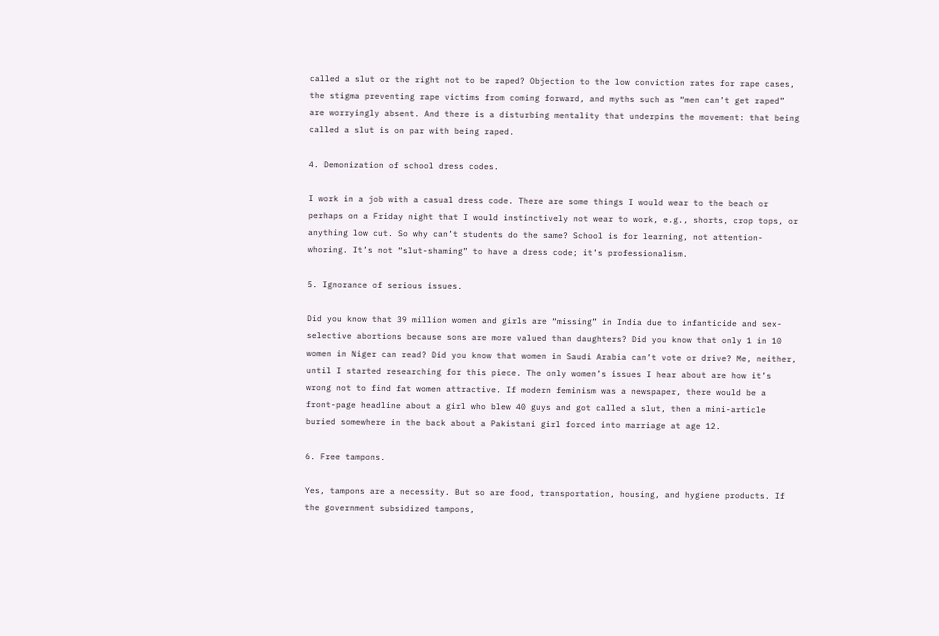called a slut or the right not to be raped? Objection to the low conviction rates for rape cases, the stigma preventing rape victims from coming forward, and myths such as “men can’t get raped” are worryingly absent. And there is a disturbing mentality that underpins the movement: that being called a slut is on par with being raped.

4. Demonization of school dress codes.

I work in a job with a casual dress code. There are some things I would wear to the beach or perhaps on a Friday night that I would instinctively not wear to work, e.g., shorts, crop tops, or anything low cut. So why can’t students do the same? School is for learning, not attention-whoring. It’s not “slut-shaming” to have a dress code; it’s professionalism.

5. Ignorance of serious issues.

Did you know that 39 million women and girls are “missing” in India due to infanticide and sex-selective abortions because sons are more valued than daughters? Did you know that only 1 in 10 women in Niger can read? Did you know that women in Saudi Arabia can’t vote or drive? Me, neither, until I started researching for this piece. The only women’s issues I hear about are how it’s wrong not to find fat women attractive. If modern feminism was a newspaper, there would be a front-page headline about a girl who blew 40 guys and got called a slut, then a mini-article buried somewhere in the back about a Pakistani girl forced into marriage at age 12.

6. Free tampons.

Yes, tampons are a necessity. But so are food, transportation, housing, and hygiene products. If the government subsidized tampons,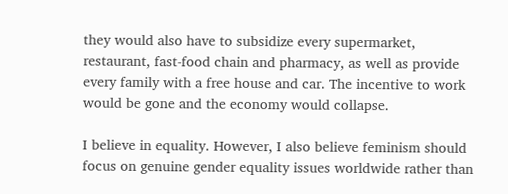they would also have to subsidize every supermarket, restaurant, fast-food chain and pharmacy, as well as provide every family with a free house and car. The incentive to work would be gone and the economy would collapse.

I believe in equality. However, I also believe feminism should focus on genuine gender equality issues worldwide rather than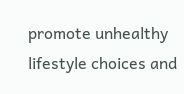promote unhealthy lifestyle choices and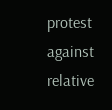protest against relative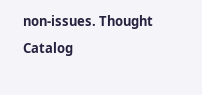non-issues. Thought Catalog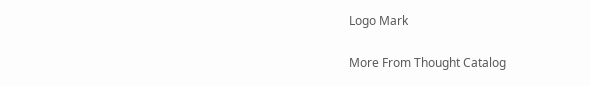Logo Mark

More From Thought Catalog